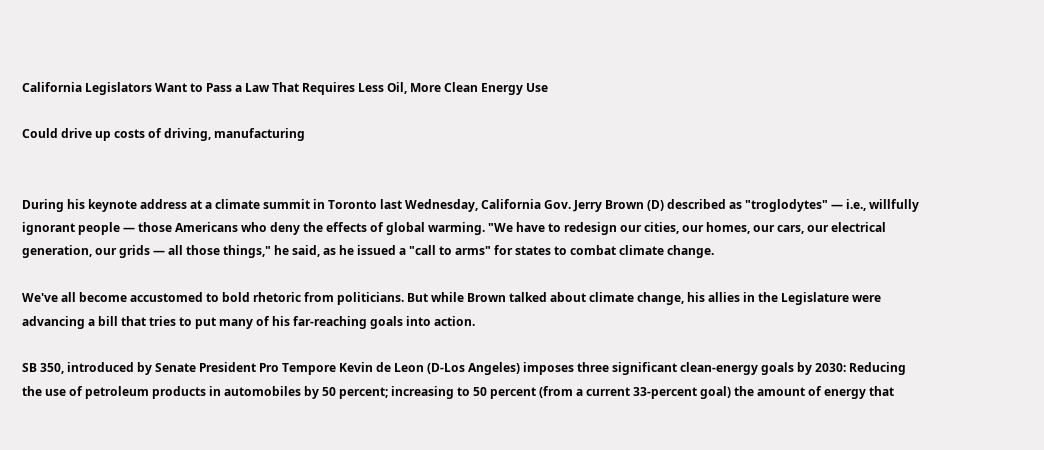California Legislators Want to Pass a Law That Requires Less Oil, More Clean Energy Use

Could drive up costs of driving, manufacturing


During his keynote address at a climate summit in Toronto last Wednesday, California Gov. Jerry Brown (D) described as "troglodytes" — i.e., willfully ignorant people — those Americans who deny the effects of global warming. "We have to redesign our cities, our homes, our cars, our electrical generation, our grids — all those things," he said, as he issued a "call to arms" for states to combat climate change.

We've all become accustomed to bold rhetoric from politicians. But while Brown talked about climate change, his allies in the Legislature were advancing a bill that tries to put many of his far-reaching goals into action.

SB 350, introduced by Senate President Pro Tempore Kevin de Leon (D-Los Angeles) imposes three significant clean-energy goals by 2030: Reducing the use of petroleum products in automobiles by 50 percent; increasing to 50 percent (from a current 33-percent goal) the amount of energy that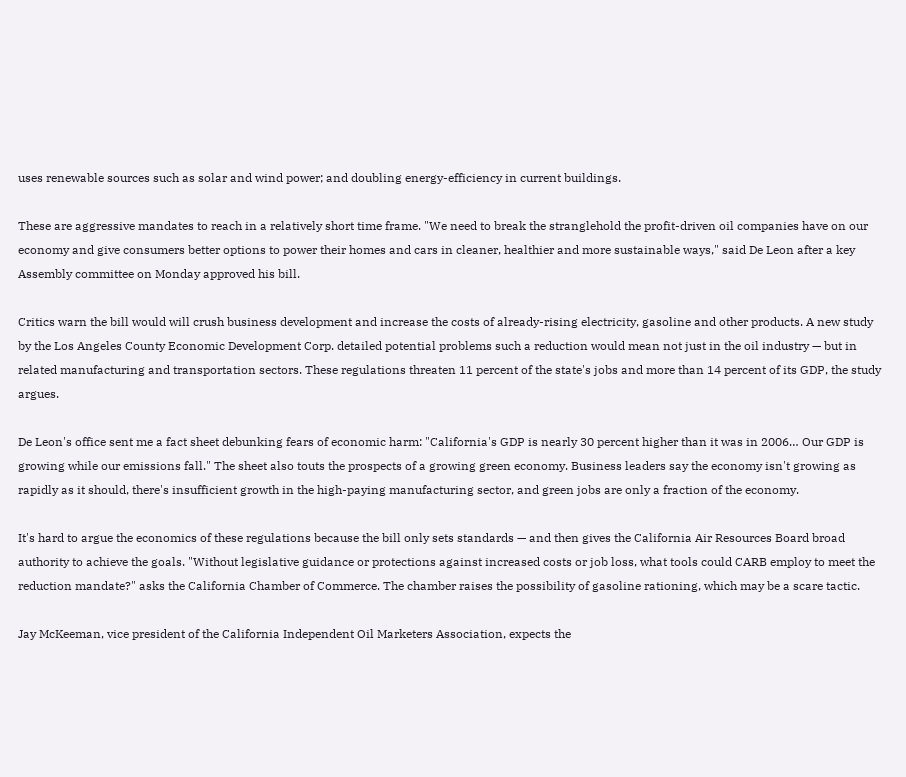uses renewable sources such as solar and wind power; and doubling energy-efficiency in current buildings.

These are aggressive mandates to reach in a relatively short time frame. "We need to break the stranglehold the profit-driven oil companies have on our economy and give consumers better options to power their homes and cars in cleaner, healthier and more sustainable ways," said De Leon after a key Assembly committee on Monday approved his bill.

Critics warn the bill would will crush business development and increase the costs of already-rising electricity, gasoline and other products. A new study by the Los Angeles County Economic Development Corp. detailed potential problems such a reduction would mean not just in the oil industry — but in related manufacturing and transportation sectors. These regulations threaten 11 percent of the state's jobs and more than 14 percent of its GDP, the study argues.

De Leon's office sent me a fact sheet debunking fears of economic harm: "California's GDP is nearly 30 percent higher than it was in 2006… Our GDP is growing while our emissions fall." The sheet also touts the prospects of a growing green economy. Business leaders say the economy isn't growing as rapidly as it should, there's insufficient growth in the high-paying manufacturing sector, and green jobs are only a fraction of the economy.

It's hard to argue the economics of these regulations because the bill only sets standards — and then gives the California Air Resources Board broad authority to achieve the goals. "Without legislative guidance or protections against increased costs or job loss, what tools could CARB employ to meet the reduction mandate?" asks the California Chamber of Commerce. The chamber raises the possibility of gasoline rationing, which may be a scare tactic.

Jay McKeeman, vice president of the California Independent Oil Marketers Association, expects the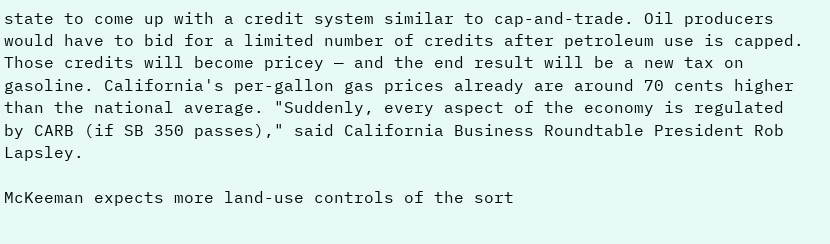state to come up with a credit system similar to cap-and-trade. Oil producers would have to bid for a limited number of credits after petroleum use is capped. Those credits will become pricey — and the end result will be a new tax on gasoline. California's per-gallon gas prices already are around 70 cents higher than the national average. "Suddenly, every aspect of the economy is regulated by CARB (if SB 350 passes)," said California Business Roundtable President Rob Lapsley.

McKeeman expects more land-use controls of the sort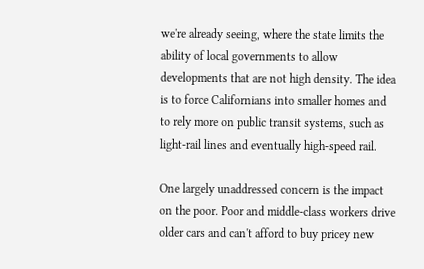we're already seeing, where the state limits the ability of local governments to allow developments that are not high density. The idea is to force Californians into smaller homes and to rely more on public transit systems, such as light-rail lines and eventually high-speed rail.

One largely unaddressed concern is the impact on the poor. Poor and middle-class workers drive older cars and can't afford to buy pricey new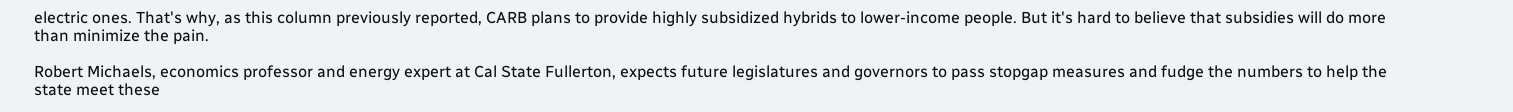electric ones. That's why, as this column previously reported, CARB plans to provide highly subsidized hybrids to lower-income people. But it's hard to believe that subsidies will do more than minimize the pain.

Robert Michaels, economics professor and energy expert at Cal State Fullerton, expects future legislatures and governors to pass stopgap measures and fudge the numbers to help the state meet these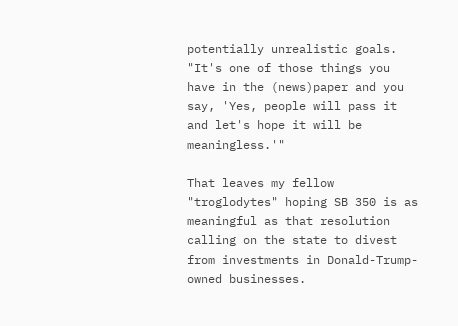potentially unrealistic goals. "It's one of those things you have in the (news)paper and you say, 'Yes, people will pass it and let's hope it will be meaningless.'"

That leaves my fellow "troglodytes" hoping SB 350 is as meaningful as that resolution calling on the state to divest from investments in Donald-Trump-owned businesses.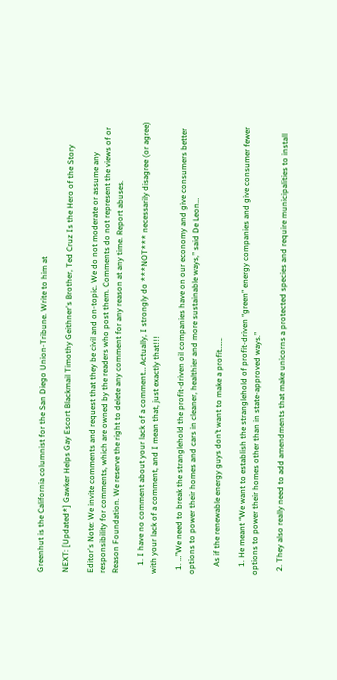Greenhut is the California columnist for the San Diego Union-Tribune. Write to him at

NEXT: [Updated*] Gawker Helps Gay Escort Blackmail Timothy Geithner's Brother, Ted Cruz Is the Hero of the Story

Editor's Note: We invite comments and request that they be civil and on-topic. We do not moderate or assume any responsibility for comments, which are owned by the readers who post them. Comments do not represent the views of or Reason Foundation. We reserve the right to delete any comment for any reason at any time. Report abuses.

    1. I have no comment about your lack of a comment… Actually, I strongly do ***NOT*** necessarily disagree (or agree) with your lack of a comment, and I mean that, just exactly that!!!

  1. …”We need to break the stranglehold the profit-driven oil companies have on our economy and give consumers better options to power their homes and cars in cleaner, healthier and more sustainable ways,” said De Leon…

    As if the renewable energy guys don’t want to make a profit…….

    1. He meant “We want to establish the stranglehold of profit-driven “green” energy companies and give consumer fewer options to power their homes other than in state-approved ways.”

  2. They also really need to add amendments that make unicorns a protected species and require municipalities to install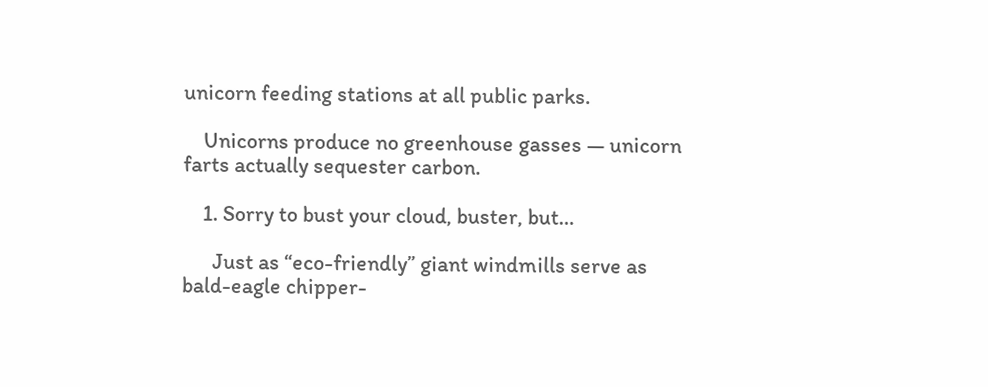unicorn feeding stations at all public parks.

    Unicorns produce no greenhouse gasses — unicorn farts actually sequester carbon.

    1. Sorry to bust your cloud, buster, but…

      Just as “eco-friendly” giant windmills serve as bald-eagle chipper-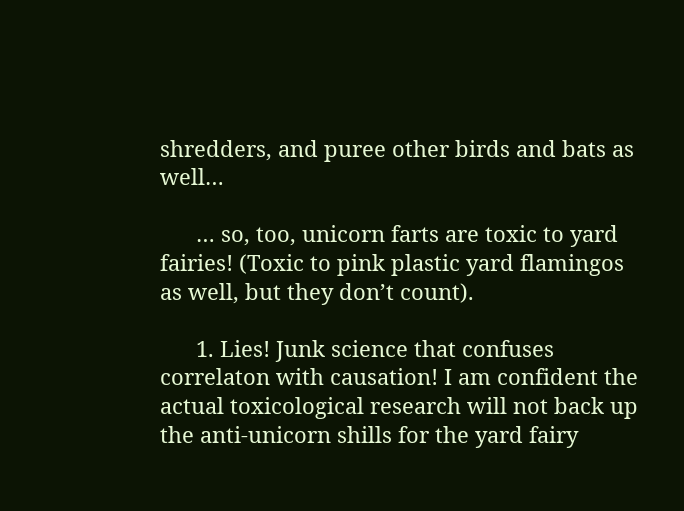shredders, and puree other birds and bats as well…

      … so, too, unicorn farts are toxic to yard fairies! (Toxic to pink plastic yard flamingos as well, but they don’t count).

      1. Lies! Junk science that confuses correlaton with causation! I am confident the actual toxicological research will not back up the anti-unicorn shills for the yard fairy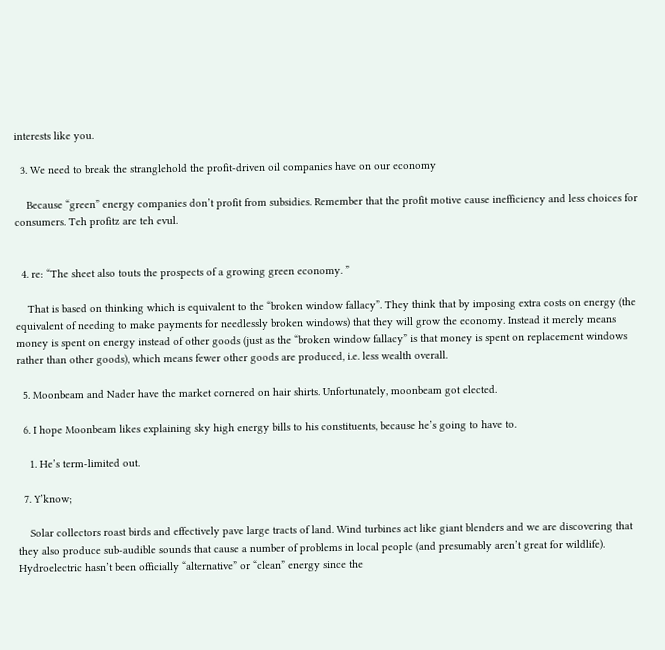interests like you.

  3. We need to break the stranglehold the profit-driven oil companies have on our economy

    Because “green” energy companies don’t profit from subsidies. Remember that the profit motive cause inefficiency and less choices for consumers. Teh profitz are teh evul.


  4. re: “The sheet also touts the prospects of a growing green economy. ”

    That is based on thinking which is equivalent to the “broken window fallacy”. They think that by imposing extra costs on energy (the equivalent of needing to make payments for needlessly broken windows) that they will grow the economy. Instead it merely means money is spent on energy instead of other goods (just as the “broken window fallacy” is that money is spent on replacement windows rather than other goods), which means fewer other goods are produced, i.e. less wealth overall.

  5. Moonbeam and Nader have the market cornered on hair shirts. Unfortunately, moonbeam got elected.

  6. I hope Moonbeam likes explaining sky high energy bills to his constituents, because he’s going to have to.

    1. He’s term-limited out.

  7. Y’know;

    Solar collectors roast birds and effectively pave large tracts of land. Wind turbines act like giant blenders and we are discovering that they also produce sub-audible sounds that cause a number of problems in local people (and presumably aren’t great for wildlife). Hydroelectric hasn’t been officially “alternative” or “clean” energy since the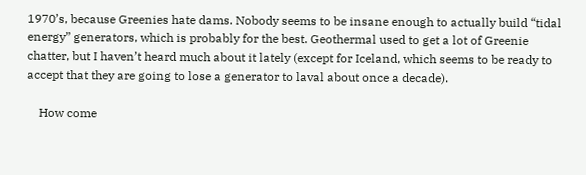1970’s, because Greenies hate dams. Nobody seems to be insane enough to actually build “tidal energy” generators, which is probably for the best. Geothermal used to get a lot of Greenie chatter, but I haven’t heard much about it lately (except for Iceland, which seems to be ready to accept that they are going to lose a generator to laval about once a decade).

    How come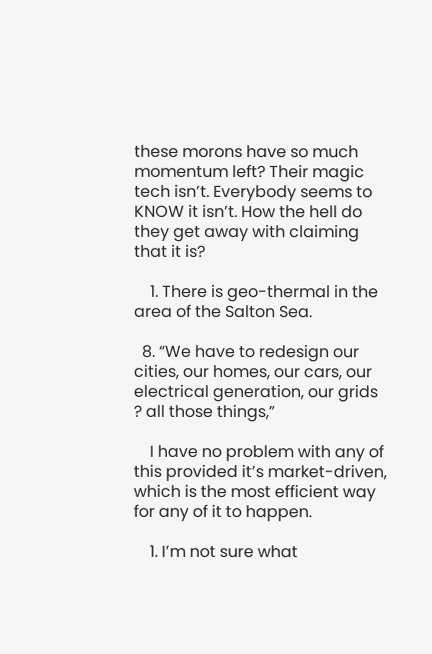these morons have so much momentum left? Their magic tech isn’t. Everybody seems to KNOW it isn’t. How the hell do they get away with claiming that it is?

    1. There is geo-thermal in the area of the Salton Sea.

  8. “We have to redesign our cities, our homes, our cars, our electrical generation, our grids ? all those things,”

    I have no problem with any of this provided it’s market-driven, which is the most efficient way for any of it to happen.

    1. I’m not sure what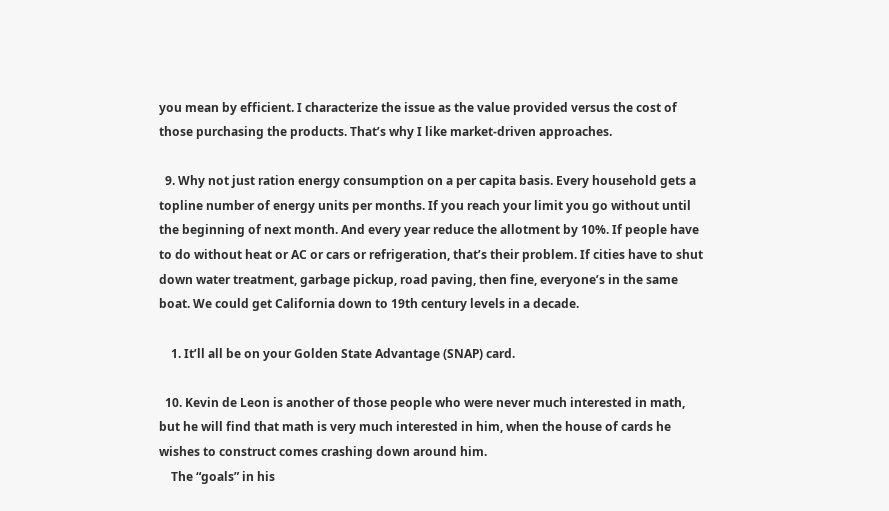you mean by efficient. I characterize the issue as the value provided versus the cost of those purchasing the products. That’s why I like market-driven approaches.

  9. Why not just ration energy consumption on a per capita basis. Every household gets a topline number of energy units per months. If you reach your limit you go without until the beginning of next month. And every year reduce the allotment by 10%. If people have to do without heat or AC or cars or refrigeration, that’s their problem. If cities have to shut down water treatment, garbage pickup, road paving, then fine, everyone’s in the same boat. We could get California down to 19th century levels in a decade.

    1. It’ll all be on your Golden State Advantage (SNAP) card.

  10. Kevin de Leon is another of those people who were never much interested in math, but he will find that math is very much interested in him, when the house of cards he wishes to construct comes crashing down around him.
    The “goals” in his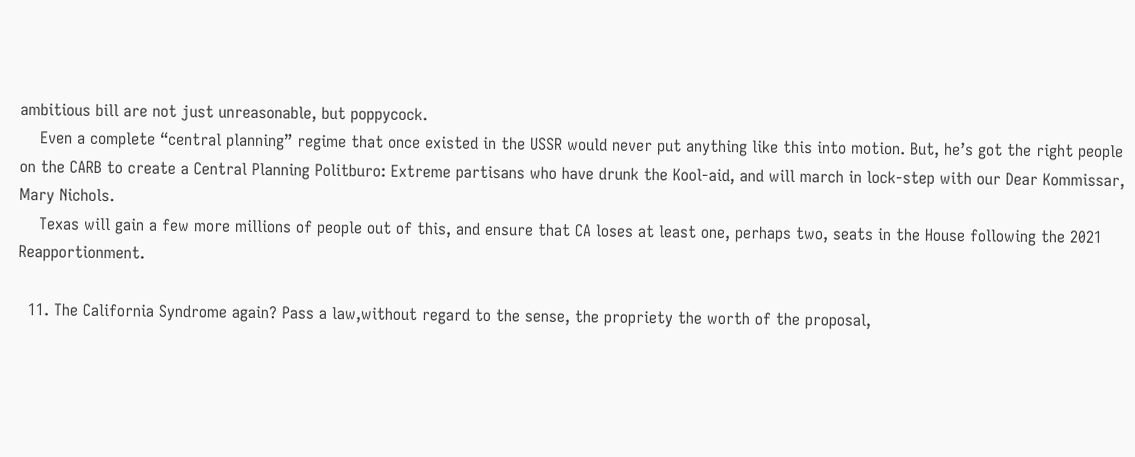ambitious bill are not just unreasonable, but poppycock.
    Even a complete “central planning” regime that once existed in the USSR would never put anything like this into motion. But, he’s got the right people on the CARB to create a Central Planning Politburo: Extreme partisans who have drunk the Kool-aid, and will march in lock-step with our Dear Kommissar, Mary Nichols.
    Texas will gain a few more millions of people out of this, and ensure that CA loses at least one, perhaps two, seats in the House following the 2021 Reapportionment.

  11. The California Syndrome again? Pass a law,without regard to the sense, the propriety the worth of the proposal,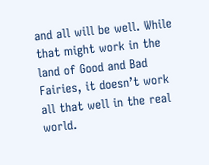and all will be well. While that might work in the land of Good and Bad Fairies, it doesn’t work all that well in the real world.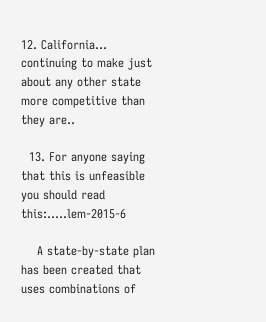12. California… continuing to make just about any other state more competitive than they are..

  13. For anyone saying that this is unfeasible you should read this:…..lem-2015-6

    A state-by-state plan has been created that uses combinations of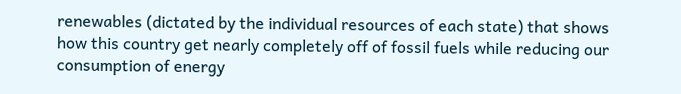renewables (dictated by the individual resources of each state) that shows how this country get nearly completely off of fossil fuels while reducing our consumption of energy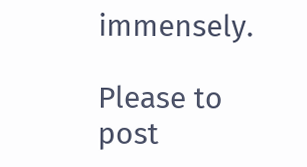immensely.

Please to post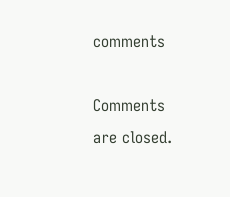comments

Comments are closed.